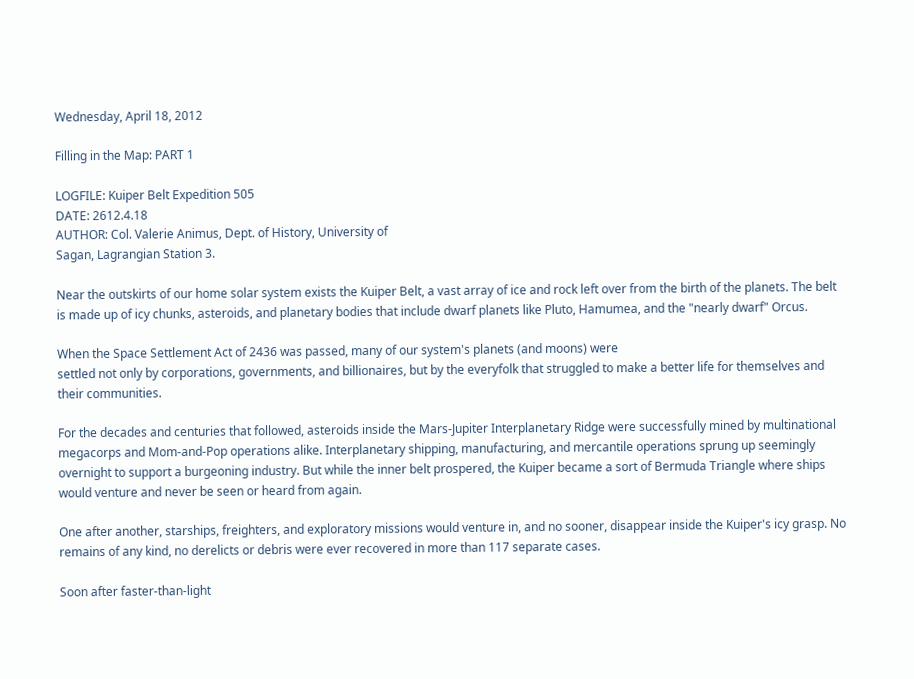Wednesday, April 18, 2012

Filling in the Map: PART 1

LOGFILE: Kuiper Belt Expedition 505
DATE: 2612.4.18
AUTHOR: Col. Valerie Animus, Dept. of History, University of
Sagan, Lagrangian Station 3.

Near the outskirts of our home solar system exists the Kuiper Belt, a vast array of ice and rock left over from the birth of the planets. The belt is made up of icy chunks, asteroids, and planetary bodies that include dwarf planets like Pluto, Hamumea, and the "nearly dwarf" Orcus.

When the Space Settlement Act of 2436 was passed, many of our system's planets (and moons) were
settled not only by corporations, governments, and billionaires, but by the everyfolk that struggled to make a better life for themselves and their communities.

For the decades and centuries that followed, asteroids inside the Mars-Jupiter Interplanetary Ridge were successfully mined by multinational megacorps and Mom-and-Pop operations alike. Interplanetary shipping, manufacturing, and mercantile operations sprung up seemingly overnight to support a burgeoning industry. But while the inner belt prospered, the Kuiper became a sort of Bermuda Triangle where ships would venture and never be seen or heard from again.

One after another, starships, freighters, and exploratory missions would venture in, and no sooner, disappear inside the Kuiper's icy grasp. No remains of any kind, no derelicts or debris were ever recovered in more than 117 separate cases.

Soon after faster-than-light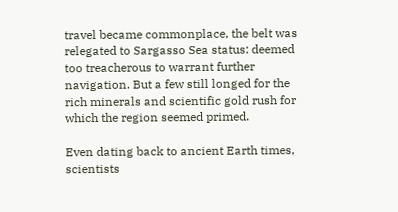travel became commonplace, the belt was relegated to Sargasso Sea status: deemed too treacherous to warrant further navigation. But a few still longed for the rich minerals and scientific gold rush for which the region seemed primed.

Even dating back to ancient Earth times, scientists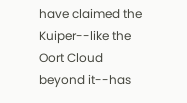have claimed the Kuiper--like the Oort Cloud beyond it--has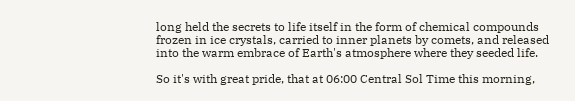long held the secrets to life itself in the form of chemical compounds frozen in ice crystals, carried to inner planets by comets, and released into the warm embrace of Earth's atmosphere where they seeded life.

So it's with great pride, that at 06:00 Central Sol Time this morning,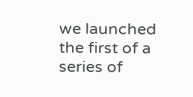we launched the first of a series of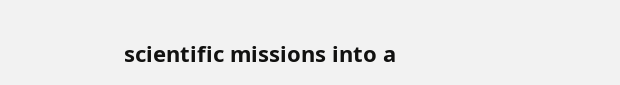scientific missions into a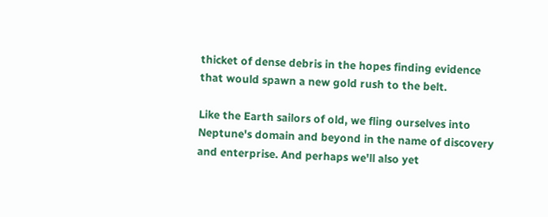thicket of dense debris in the hopes finding evidence that would spawn a new gold rush to the belt.

Like the Earth sailors of old, we fling ourselves into Neptune's domain and beyond in the name of discovery and enterprise. And perhaps we'll also yet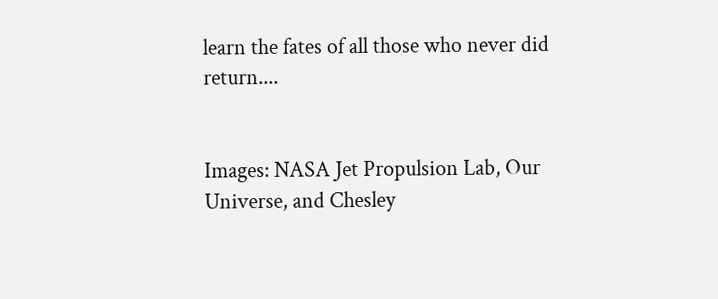learn the fates of all those who never did return....


Images: NASA Jet Propulsion Lab, Our Universe, and Chesley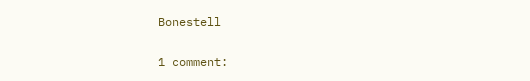Bonestell

1 comment: